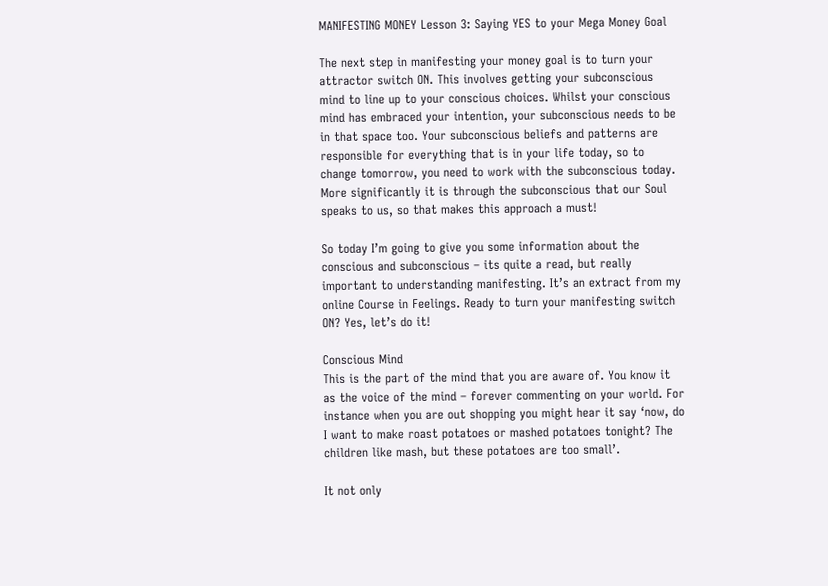MANIFESTING MONEY Lesson 3: Saying YES to your Mega Money Goal

The next step in manifesting your money goal is to turn your attractor switch ON. This involves getting your subconscious mind to line up to your conscious choices. Whilst your conscious mind has embraced your intention, your subconscious needs to be in that space too. Your subconscious beliefs and patterns are responsible for everything that is in your life today, so to change tomorrow, you need to work with the subconscious today. More significantly it is through the subconscious that our Soul speaks to us, so that makes this approach a must!

So today I’m going to give you some information about the conscious and subconscious – its quite a read, but really important to understanding manifesting. It’s an extract from my online Course in Feelings. Ready to turn your manifesting switch ON? Yes, let’s do it!

Conscious Mind
This is the part of the mind that you are aware of. You know it as the voice of the mind – forever commenting on your world. For instance when you are out shopping you might hear it say ‘now, do I want to make roast potatoes or mashed potatoes tonight? The children like mash, but these potatoes are too small’.

It not only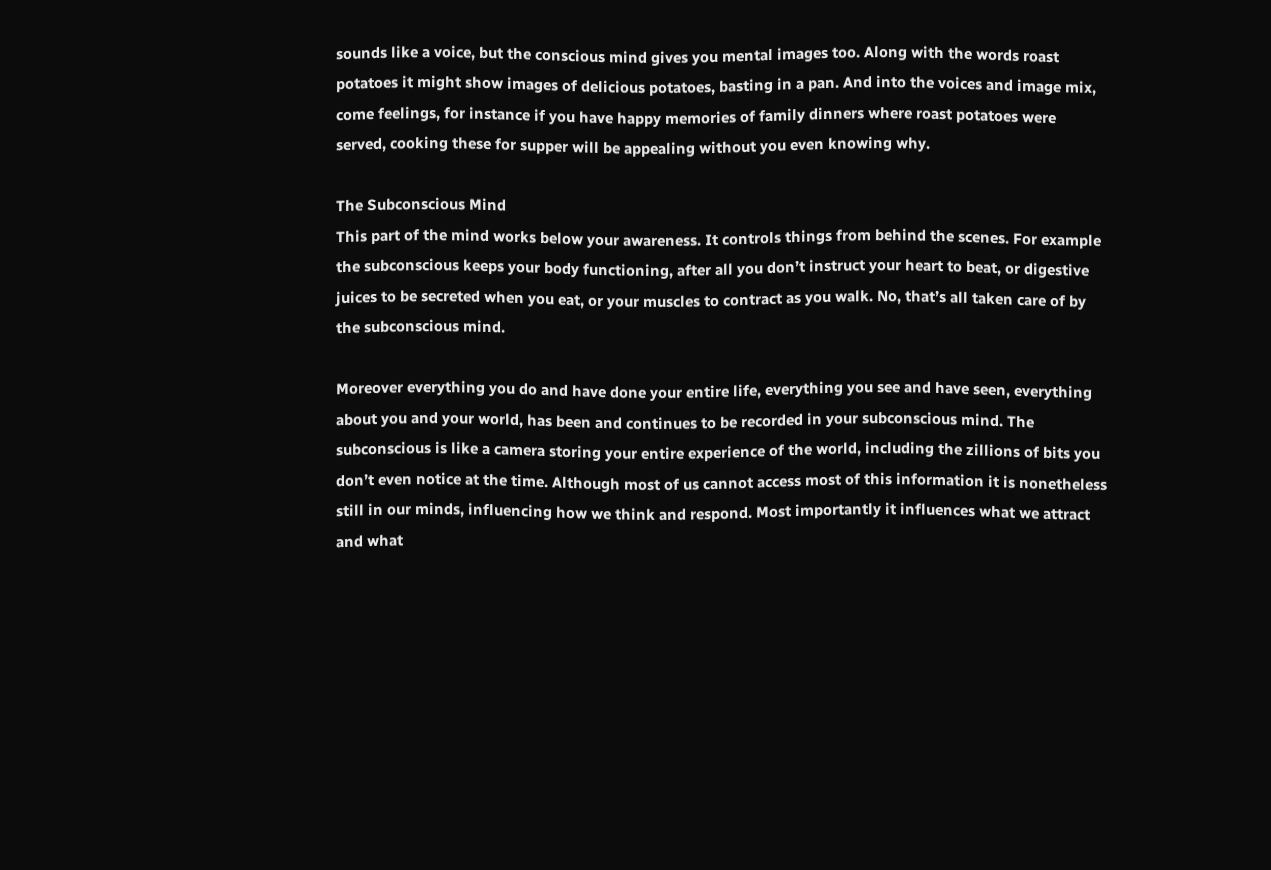sounds like a voice, but the conscious mind gives you mental images too. Along with the words roast potatoes it might show images of delicious potatoes, basting in a pan. And into the voices and image mix, come feelings, for instance if you have happy memories of family dinners where roast potatoes were served, cooking these for supper will be appealing without you even knowing why.

The Subconscious Mind
This part of the mind works below your awareness. It controls things from behind the scenes. For example the subconscious keeps your body functioning, after all you don’t instruct your heart to beat, or digestive juices to be secreted when you eat, or your muscles to contract as you walk. No, that’s all taken care of by the subconscious mind.

Moreover everything you do and have done your entire life, everything you see and have seen, everything about you and your world, has been and continues to be recorded in your subconscious mind. The subconscious is like a camera storing your entire experience of the world, including the zillions of bits you don’t even notice at the time. Although most of us cannot access most of this information it is nonetheless still in our minds, influencing how we think and respond. Most importantly it influences what we attract and what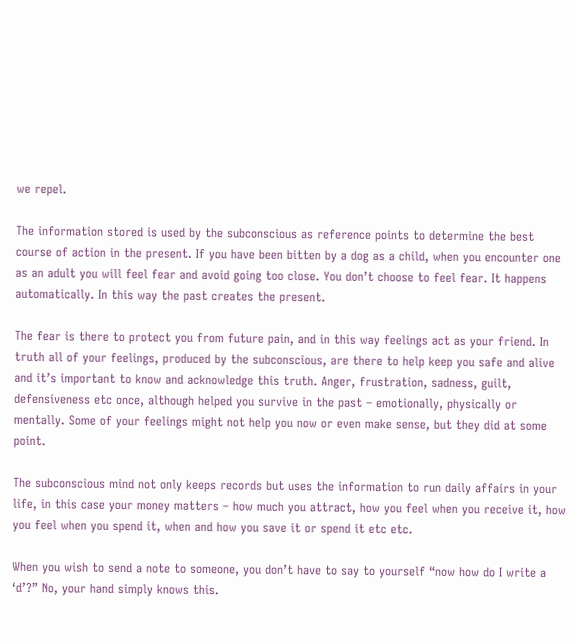we repel.

The information stored is used by the subconscious as reference points to determine the best course of action in the present. If you have been bitten by a dog as a child, when you encounter one as an adult you will feel fear and avoid going too close. You don’t choose to feel fear. It happens automatically. In this way the past creates the present.

The fear is there to protect you from future pain, and in this way feelings act as your friend. In truth all of your feelings, produced by the subconscious, are there to help keep you safe and alive and it’s important to know and acknowledge this truth. Anger, frustration, sadness, guilt, defensiveness etc once, although helped you survive in the past – emotionally, physically or mentally. Some of your feelings might not help you now or even make sense, but they did at some point.

The subconscious mind not only keeps records but uses the information to run daily affairs in your life, in this case your money matters – how much you attract, how you feel when you receive it, how you feel when you spend it, when and how you save it or spend it etc etc.

When you wish to send a note to someone, you don’t have to say to yourself “now how do I write a ‘d’?” No, your hand simply knows this.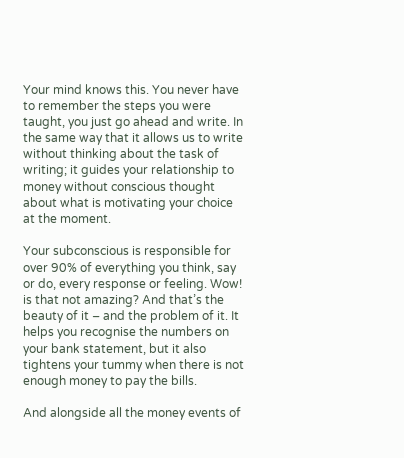Your mind knows this. You never have to remember the steps you were taught, you just go ahead and write. In the same way that it allows us to write without thinking about the task of writing; it guides your relationship to money without conscious thought about what is motivating your choice at the moment.

Your subconscious is responsible for over 90% of everything you think, say or do, every response or feeling. Wow! is that not amazing? And that’s the beauty of it – and the problem of it. It helps you recognise the numbers on your bank statement, but it also tightens your tummy when there is not enough money to pay the bills.

And alongside all the money events of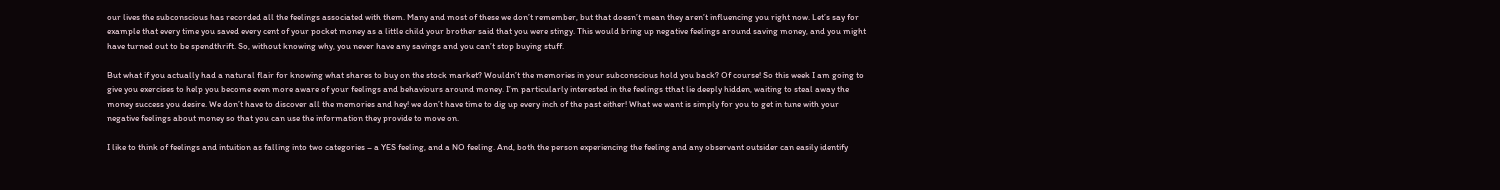our lives the subconscious has recorded all the feelings associated with them. Many and most of these we don’t remember, but that doesn’t mean they aren’t influencing you right now. Let’s say for example that every time you saved every cent of your pocket money as a little child your brother said that you were stingy. This would bring up negative feelings around saving money, and you might have turned out to be spendthrift. So, without knowing why, you never have any savings and you can’t stop buying stuff.

But what if you actually had a natural flair for knowing what shares to buy on the stock market? Wouldn’t the memories in your subconscious hold you back? Of course! So this week I am going to give you exercises to help you become even more aware of your feelings and behaviours around money. I’m particularly interested in the feelings tthat lie deeply hidden, waiting to steal away the money success you desire. We don’t have to discover all the memories and hey! we don’t have time to dig up every inch of the past either! What we want is simply for you to get in tune with your negative feelings about money so that you can use the information they provide to move on.

I like to think of feelings and intuition as falling into two categories – a YES feeling, and a NO feeling. And, both the person experiencing the feeling and any observant outsider can easily identify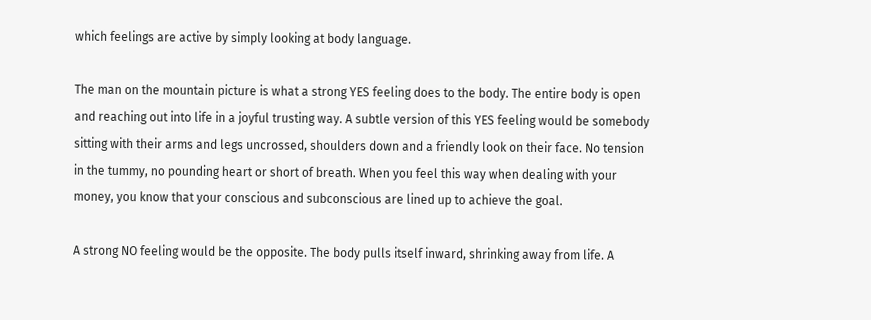which feelings are active by simply looking at body language.

The man on the mountain picture is what a strong YES feeling does to the body. The entire body is open and reaching out into life in a joyful trusting way. A subtle version of this YES feeling would be somebody sitting with their arms and legs uncrossed, shoulders down and a friendly look on their face. No tension in the tummy, no pounding heart or short of breath. When you feel this way when dealing with your money, you know that your conscious and subconscious are lined up to achieve the goal.

A strong NO feeling would be the opposite. The body pulls itself inward, shrinking away from life. A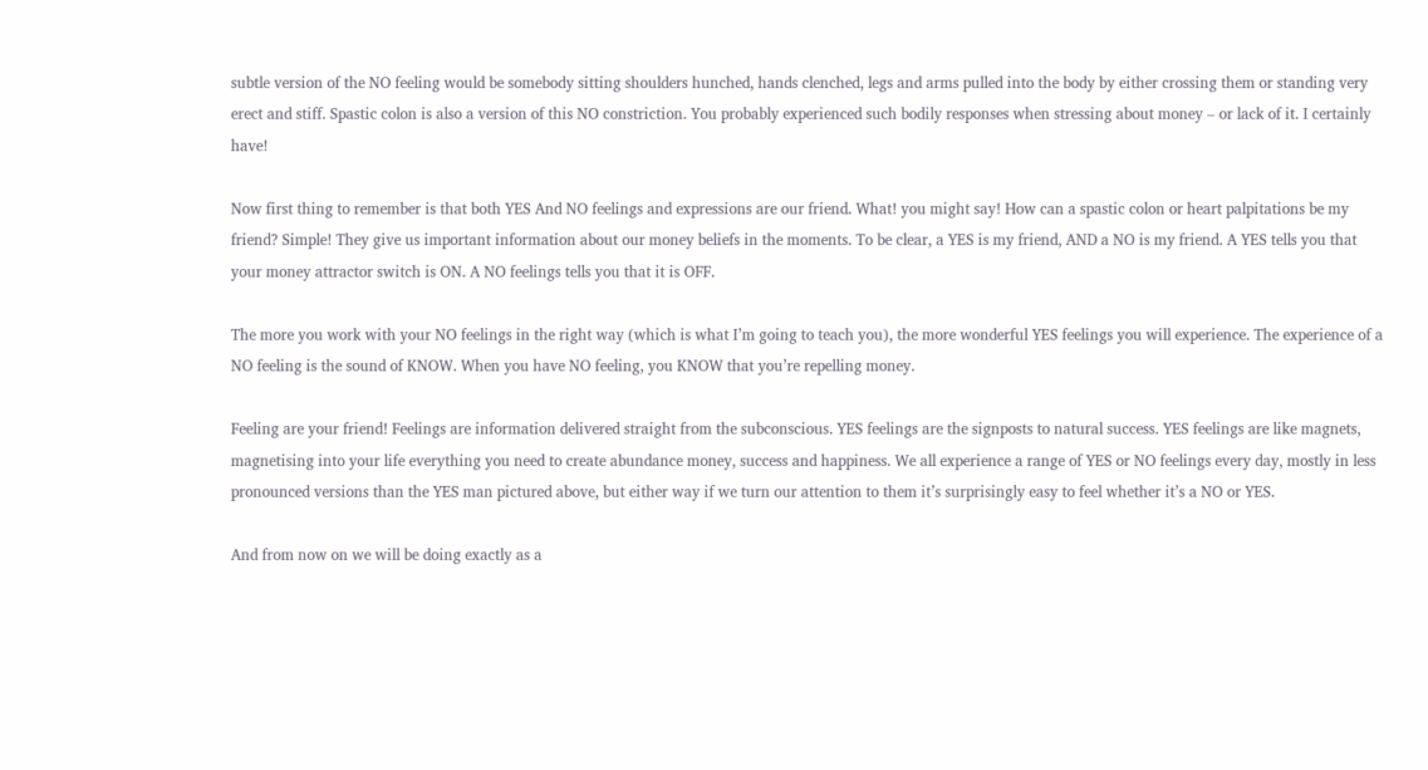subtle version of the NO feeling would be somebody sitting shoulders hunched, hands clenched, legs and arms pulled into the body by either crossing them or standing very erect and stiff. Spastic colon is also a version of this NO constriction. You probably experienced such bodily responses when stressing about money – or lack of it. I certainly have!

Now first thing to remember is that both YES And NO feelings and expressions are our friend. What! you might say! How can a spastic colon or heart palpitations be my friend? Simple! They give us important information about our money beliefs in the moments. To be clear, a YES is my friend, AND a NO is my friend. A YES tells you that your money attractor switch is ON. A NO feelings tells you that it is OFF.

The more you work with your NO feelings in the right way (which is what I’m going to teach you), the more wonderful YES feelings you will experience. The experience of a NO feeling is the sound of KNOW. When you have NO feeling, you KNOW that you’re repelling money.

Feeling are your friend! Feelings are information delivered straight from the subconscious. YES feelings are the signposts to natural success. YES feelings are like magnets, magnetising into your life everything you need to create abundance money, success and happiness. We all experience a range of YES or NO feelings every day, mostly in less pronounced versions than the YES man pictured above, but either way if we turn our attention to them it’s surprisingly easy to feel whether it’s a NO or YES.

And from now on we will be doing exactly as a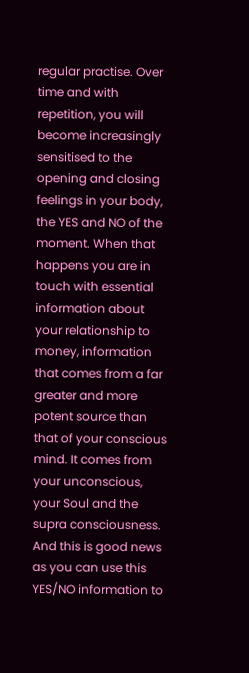regular practise. Over time and with repetition, you will become increasingly sensitised to the opening and closing feelings in your body, the YES and NO of the moment. When that happens you are in touch with essential information about your relationship to money, information that comes from a far greater and more potent source than that of your conscious mind. It comes from your unconscious, your Soul and the supra consciousness. And this is good news as you can use this YES/NO information to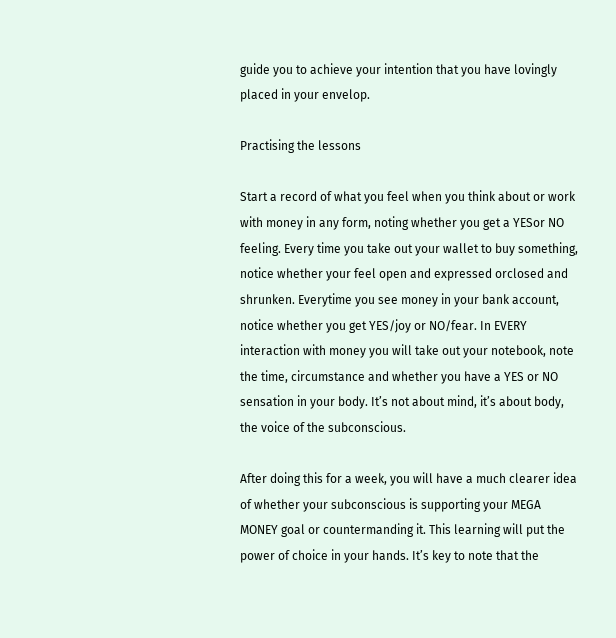guide you to achieve your intention that you have lovingly placed in your envelop.

Practising the lessons

Start a record of what you feel when you think about or work with money in any form, noting whether you get a YESor NO feeling. Every time you take out your wallet to buy something, notice whether your feel open and expressed orclosed and shrunken. Everytime you see money in your bank account, notice whether you get YES/joy or NO/fear. In EVERY interaction with money you will take out your notebook, note the time, circumstance and whether you have a YES or NO sensation in your body. It’s not about mind, it’s about body, the voice of the subconscious.

After doing this for a week, you will have a much clearer idea of whether your subconscious is supporting your MEGA MONEY goal or countermanding it. This learning will put the power of choice in your hands. It’s key to note that the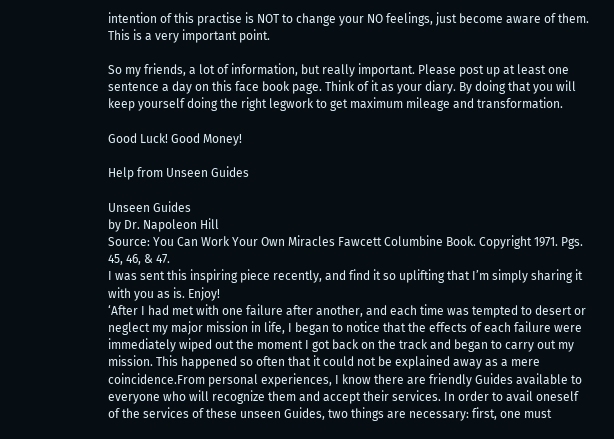intention of this practise is NOT to change your NO feelings, just become aware of them. This is a very important point.

So my friends, a lot of information, but really important. Please post up at least one sentence a day on this face book page. Think of it as your diary. By doing that you will keep yourself doing the right legwork to get maximum mileage and transformation.

Good Luck! Good Money!

Help from Unseen Guides

Unseen Guides
by Dr. Napoleon Hill
Source: You Can Work Your Own Miracles Fawcett Columbine Book. Copyright 1971. Pgs. 45, 46, & 47.
I was sent this inspiring piece recently, and find it so uplifting that I’m simply sharing it with you as is. Enjoy!
‘After I had met with one failure after another, and each time was tempted to desert or neglect my major mission in life, I began to notice that the effects of each failure were immediately wiped out the moment I got back on the track and began to carry out my mission. This happened so often that it could not be explained away as a mere coincidence.From personal experiences, I know there are friendly Guides available to everyone who will recognize them and accept their services. In order to avail oneself of the services of these unseen Guides, two things are necessary: first, one must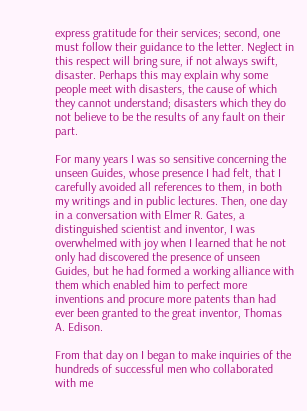express gratitude for their services; second, one must follow their guidance to the letter. Neglect in this respect will bring sure, if not always swift, disaster. Perhaps this may explain why some people meet with disasters, the cause of which they cannot understand; disasters which they do not believe to be the results of any fault on their part.

For many years I was so sensitive concerning the unseen Guides, whose presence I had felt, that I carefully avoided all references to them, in both my writings and in public lectures. Then, one day in a conversation with Elmer R. Gates, a distinguished scientist and inventor, I was overwhelmed with joy when I learned that he not only had discovered the presence of unseen Guides, but he had formed a working alliance with them which enabled him to perfect more inventions and procure more patents than had ever been granted to the great inventor, Thomas A. Edison.

From that day on I began to make inquiries of the hundreds of successful men who collaborated with me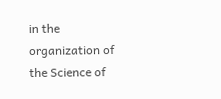in the organization of the Science of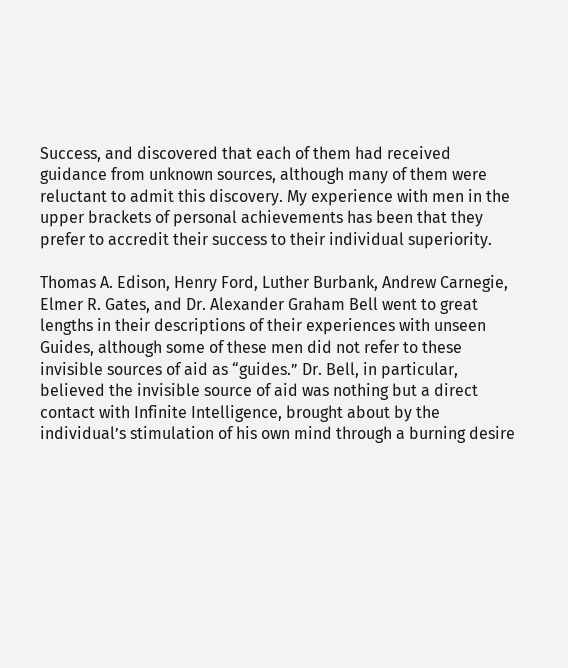Success, and discovered that each of them had received guidance from unknown sources, although many of them were reluctant to admit this discovery. My experience with men in the upper brackets of personal achievements has been that they prefer to accredit their success to their individual superiority.

Thomas A. Edison, Henry Ford, Luther Burbank, Andrew Carnegie, Elmer R. Gates, and Dr. Alexander Graham Bell went to great lengths in their descriptions of their experiences with unseen Guides, although some of these men did not refer to these invisible sources of aid as “guides.” Dr. Bell, in particular, believed the invisible source of aid was nothing but a direct contact with Infinite Intelligence, brought about by the individual’s stimulation of his own mind through a burning desire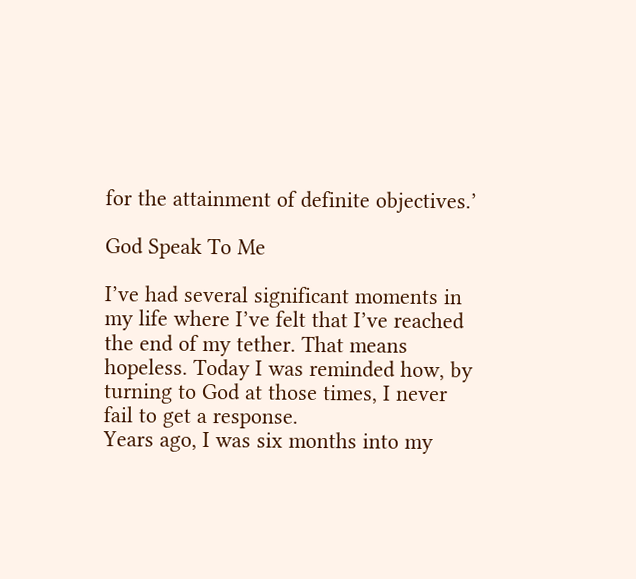for the attainment of definite objectives.’

God Speak To Me

I’ve had several significant moments in my life where I’ve felt that I’ve reached the end of my tether. That means hopeless. Today I was reminded how, by turning to God at those times, I never fail to get a response.
Years ago, I was six months into my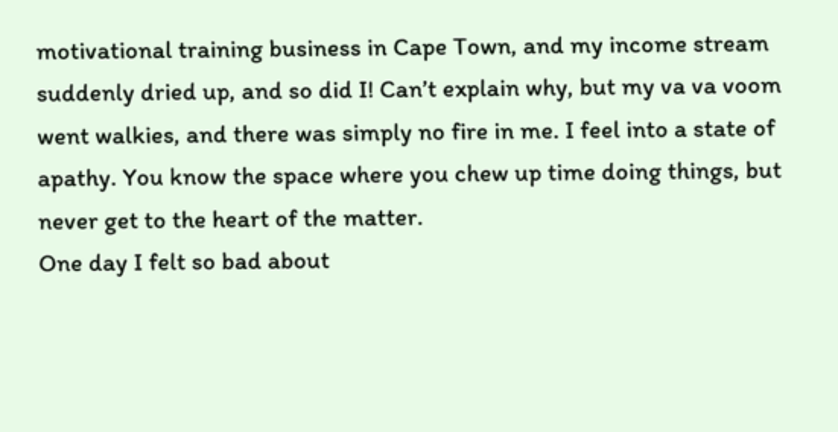motivational training business in Cape Town, and my income stream suddenly dried up, and so did I! Can’t explain why, but my va va voom went walkies, and there was simply no fire in me. I feel into a state of apathy. You know the space where you chew up time doing things, but never get to the heart of the matter.
One day I felt so bad about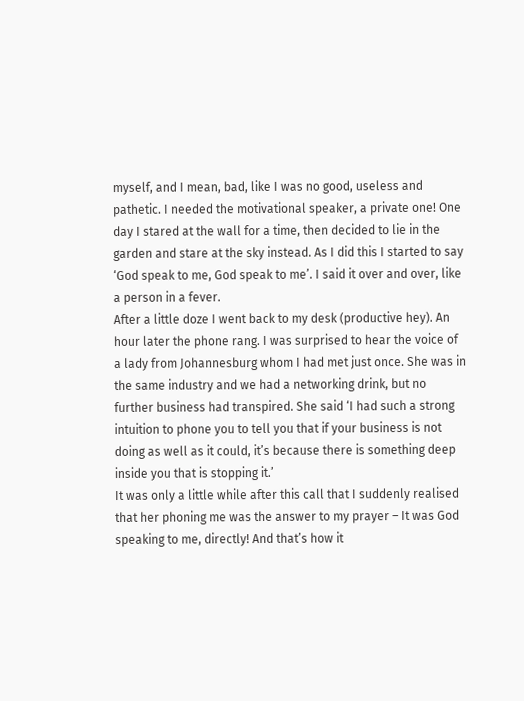myself, and I mean, bad, like I was no good, useless and pathetic. I needed the motivational speaker, a private one! One day I stared at the wall for a time, then decided to lie in the garden and stare at the sky instead. As I did this I started to say ‘God speak to me, God speak to me’. I said it over and over, like a person in a fever.
After a little doze I went back to my desk (productive hey). An hour later the phone rang. I was surprised to hear the voice of a lady from Johannesburg whom I had met just once. She was in the same industry and we had a networking drink, but no further business had transpired. She said ‘I had such a strong intuition to phone you to tell you that if your business is not doing as well as it could, it’s because there is something deep inside you that is stopping it.’
It was only a little while after this call that I suddenly realised that her phoning me was the answer to my prayer – It was God speaking to me, directly! And that’s how it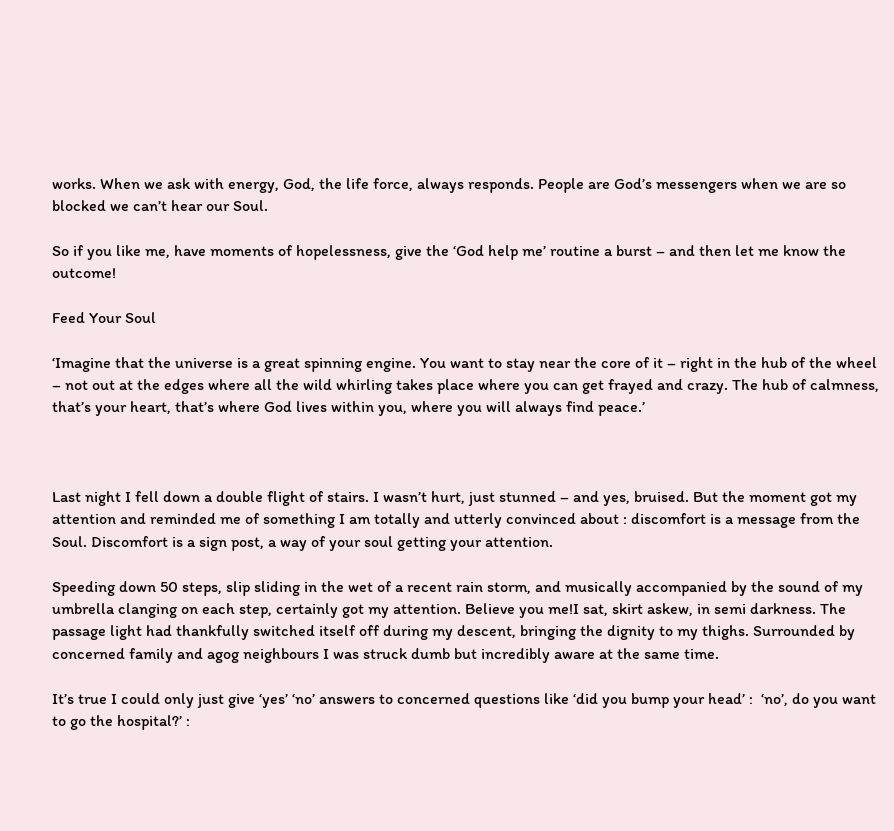works. When we ask with energy, God, the life force, always responds. People are God’s messengers when we are so blocked we can’t hear our Soul.

So if you like me, have moments of hopelessness, give the ‘God help me’ routine a burst – and then let me know the outcome!

Feed Your Soul

‘Imagine that the universe is a great spinning engine. You want to stay near the core of it – right in the hub of the wheel – not out at the edges where all the wild whirling takes place where you can get frayed and crazy. The hub of calmness, that’s your heart, that’s where God lives within you, where you will always find peace.’



Last night I fell down a double flight of stairs. I wasn’t hurt, just stunned – and yes, bruised. But the moment got my attention and reminded me of something I am totally and utterly convinced about : discomfort is a message from the Soul. Discomfort is a sign post, a way of your soul getting your attention.

Speeding down 50 steps, slip sliding in the wet of a recent rain storm, and musically accompanied by the sound of my umbrella clanging on each step, certainly got my attention. Believe you me!I sat, skirt askew, in semi darkness. The passage light had thankfully switched itself off during my descent, bringing the dignity to my thighs. Surrounded by concerned family and agog neighbours I was struck dumb but incredibly aware at the same time.

It’s true I could only just give ‘yes’ ‘no’ answers to concerned questions like ‘did you bump your head’ :  ‘no’, do you want to go the hospital?’ :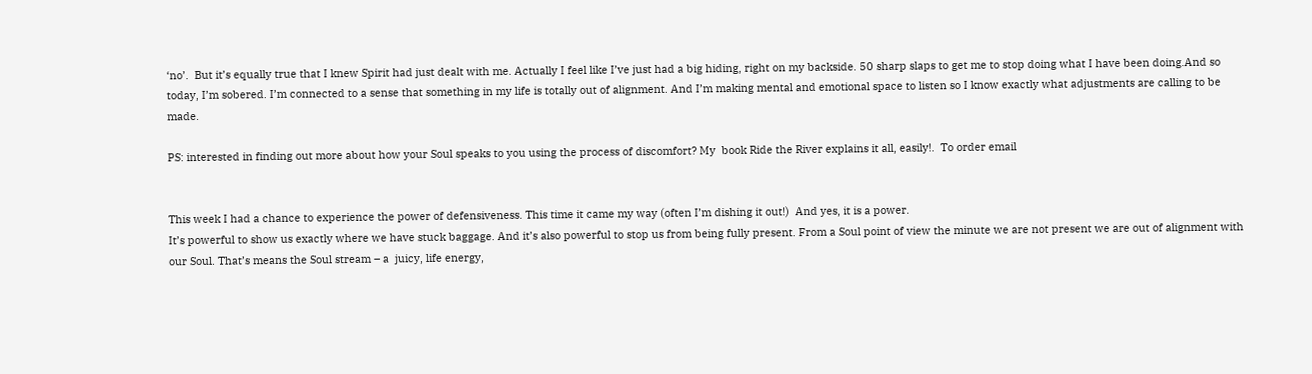‘no’.  But it’s equally true that I knew Spirit had just dealt with me. Actually I feel like I’ve just had a big hiding, right on my backside. 50 sharp slaps to get me to stop doing what I have been doing.And so today, I’m sobered. I’m connected to a sense that something in my life is totally out of alignment. And I’m making mental and emotional space to listen so I know exactly what adjustments are calling to be made.

PS: interested in finding out more about how your Soul speaks to you using the process of discomfort? My  book Ride the River explains it all, easily!.  To order email


This week I had a chance to experience the power of defensiveness. This time it came my way (often I’m dishing it out!)  And yes, it is a power.
It’s powerful to show us exactly where we have stuck baggage. And it’s also powerful to stop us from being fully present. From a Soul point of view the minute we are not present we are out of alignment with our Soul. That’s means the Soul stream – a  juicy, life energy,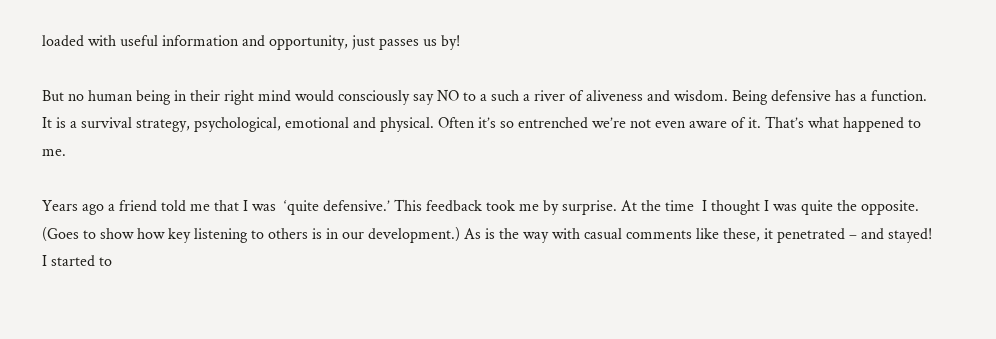loaded with useful information and opportunity, just passes us by!

But no human being in their right mind would consciously say NO to a such a river of aliveness and wisdom. Being defensive has a function. It is a survival strategy, psychological, emotional and physical. Often it’s so entrenched we’re not even aware of it. That’s what happened to me.

Years ago a friend told me that I was  ‘quite defensive.’ This feedback took me by surprise. At the time  I thought I was quite the opposite. (Goes to show how key listening to others is in our development.) As is the way with casual comments like these, it penetrated – and stayed! I started to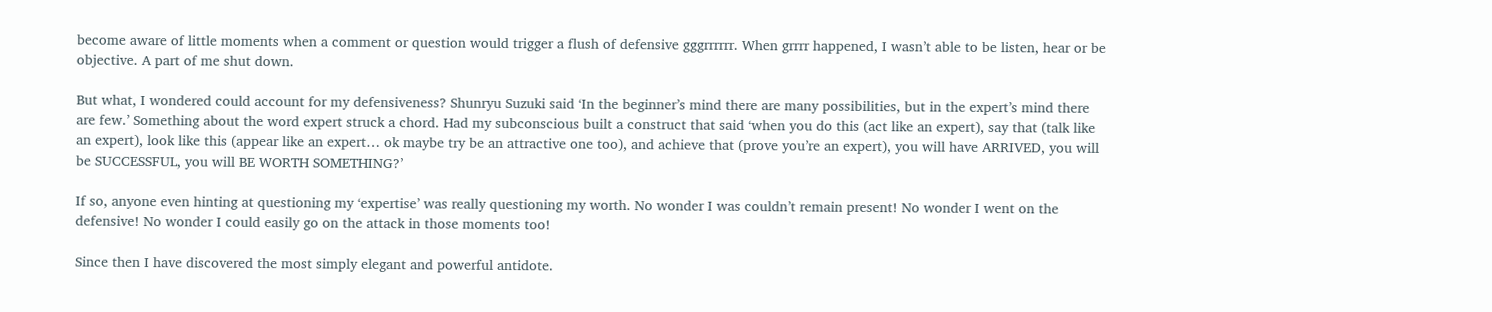become aware of little moments when a comment or question would trigger a flush of defensive gggrrrrrr. When grrrr happened, I wasn’t able to be listen, hear or be objective. A part of me shut down.

But what, I wondered could account for my defensiveness? Shunryu Suzuki said ‘In the beginner’s mind there are many possibilities, but in the expert’s mind there are few.’ Something about the word expert struck a chord. Had my subconscious built a construct that said ‘when you do this (act like an expert), say that (talk like an expert), look like this (appear like an expert… ok maybe try be an attractive one too), and achieve that (prove you’re an expert), you will have ARRIVED, you will be SUCCESSFUL, you will BE WORTH SOMETHING?’

If so, anyone even hinting at questioning my ‘expertise’ was really questioning my worth. No wonder I was couldn’t remain present! No wonder I went on the defensive! No wonder I could easily go on the attack in those moments too!

Since then I have discovered the most simply elegant and powerful antidote.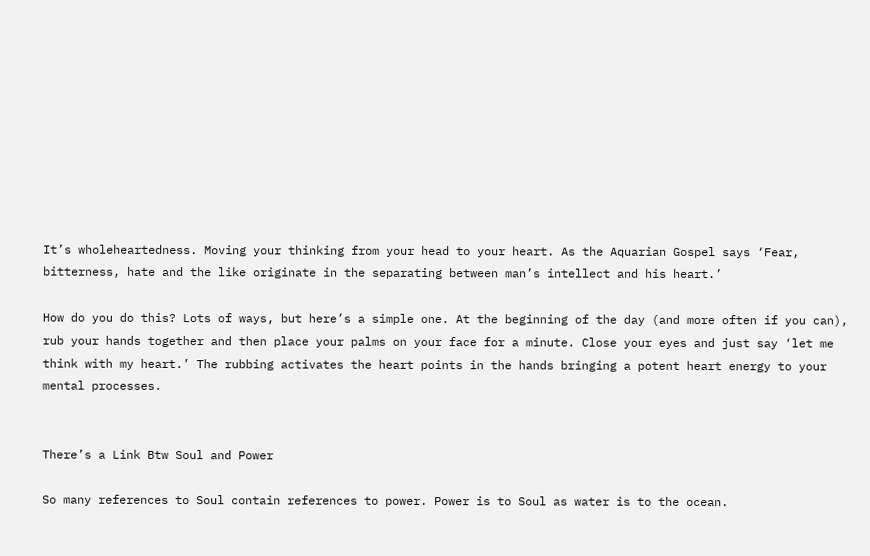It’s wholeheartedness. Moving your thinking from your head to your heart. As the Aquarian Gospel says ‘Fear, bitterness, hate and the like originate in the separating between man’s intellect and his heart.’

How do you do this? Lots of ways, but here’s a simple one. At the beginning of the day (and more often if you can), rub your hands together and then place your palms on your face for a minute. Close your eyes and just say ‘let me think with my heart.’ The rubbing activates the heart points in the hands bringing a potent heart energy to your mental processes.


There’s a Link Btw Soul and Power

So many references to Soul contain references to power. Power is to Soul as water is to the ocean.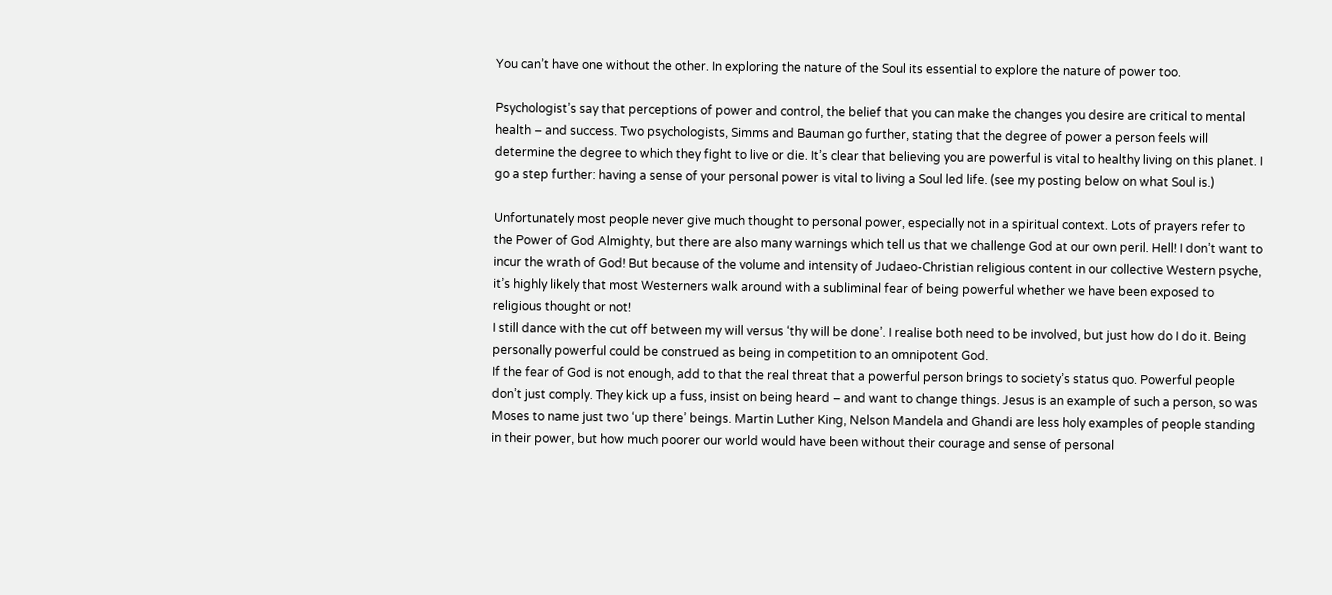You can’t have one without the other. In exploring the nature of the Soul its essential to explore the nature of power too.

Psychologist’s say that perceptions of power and control, the belief that you can make the changes you desire are critical to mental health – and success. Two psychologists, Simms and Bauman go further, stating that the degree of power a person feels will determine the degree to which they fight to live or die. It’s clear that believing you are powerful is vital to healthy living on this planet. I go a step further: having a sense of your personal power is vital to living a Soul led life. (see my posting below on what Soul is.)

Unfortunately most people never give much thought to personal power, especially not in a spiritual context. Lots of prayers refer to the Power of God Almighty, but there are also many warnings which tell us that we challenge God at our own peril. Hell! I don’t want to incur the wrath of God! But because of the volume and intensity of Judaeo-Christian religious content in our collective Western psyche, it’s highly likely that most Westerners walk around with a subliminal fear of being powerful whether we have been exposed to religious thought or not!
I still dance with the cut off between my will versus ‘thy will be done’. I realise both need to be involved, but just how do I do it. Being personally powerful could be construed as being in competition to an omnipotent God.
If the fear of God is not enough, add to that the real threat that a powerful person brings to society’s status quo. Powerful people don’t just comply. They kick up a fuss, insist on being heard – and want to change things. Jesus is an example of such a person, so was Moses to name just two ‘up there’ beings. Martin Luther King, Nelson Mandela and Ghandi are less holy examples of people standing in their power, but how much poorer our world would have been without their courage and sense of personal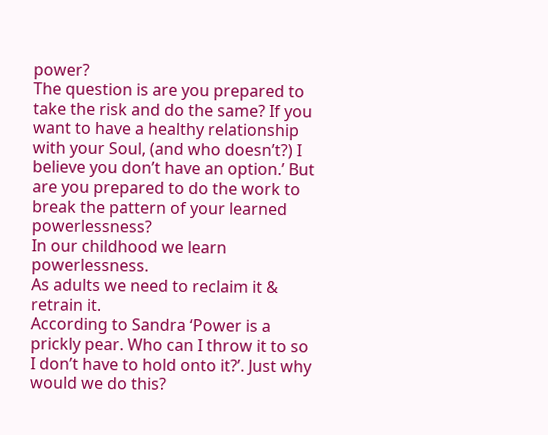power?
The question is are you prepared to take the risk and do the same? If you want to have a healthy relationship with your Soul, (and who doesn’t?) I believe you don’t have an option.’ But are you prepared to do the work to break the pattern of your learned powerlessness?
In our childhood we learn powerlessness.
As adults we need to reclaim it & retrain it.
According to Sandra ‘Power is a prickly pear. Who can I throw it to so I don’t have to hold onto it?’. Just why would we do this?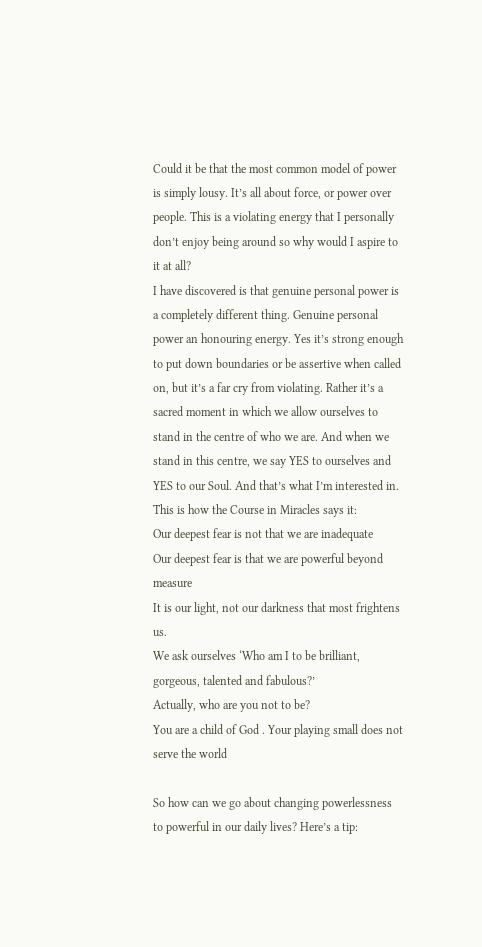Could it be that the most common model of power is simply lousy. It’s all about force, or power over people. This is a violating energy that I personally don’t enjoy being around so why would I aspire to it at all?
I have discovered is that genuine personal power is a completely different thing. Genuine personal power an honouring energy. Yes it’s strong enough to put down boundaries or be assertive when called on, but it’s a far cry from violating. Rather it’s a sacred moment in which we allow ourselves to stand in the centre of who we are. And when we stand in this centre, we say YES to ourselves and YES to our Soul. And that’s what I’m interested in.
This is how the Course in Miracles says it:
Our deepest fear is not that we are inadequate
Our deepest fear is that we are powerful beyond measure
It is our light, not our darkness that most frightens us.
We ask ourselves ‘Who am I to be brilliant, gorgeous, talented and fabulous?’
Actually, who are you not to be?
You are a child of God . Your playing small does not serve the world

So how can we go about changing powerlessness to powerful in our daily lives? Here’s a tip: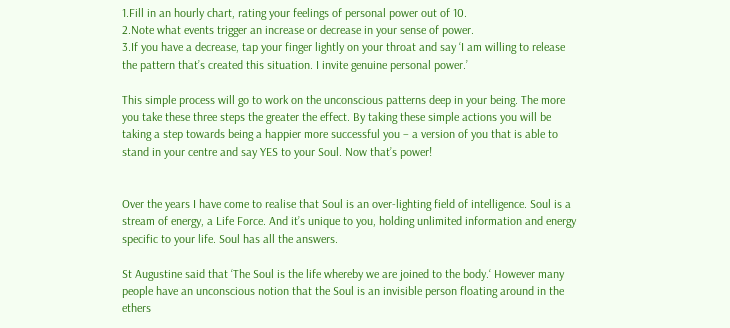1.Fill in an hourly chart, rating your feelings of personal power out of 10.
2.Note what events trigger an increase or decrease in your sense of power.
3.If you have a decrease, tap your finger lightly on your throat and say ‘I am willing to release the pattern that’s created this situation. I invite genuine personal power.’

This simple process will go to work on the unconscious patterns deep in your being. The more you take these three steps the greater the effect. By taking these simple actions you will be taking a step towards being a happier more successful you – a version of you that is able to stand in your centre and say YES to your Soul. Now that’s power!


Over the years I have come to realise that Soul is an over-lighting field of intelligence. Soul is a stream of energy, a Life Force. And it’s unique to you, holding unlimited information and energy specific to your life. Soul has all the answers.

St Augustine said that ‘The Soul is the life whereby we are joined to the body.‘ However many people have an unconscious notion that the Soul is an invisible person floating around in the ethers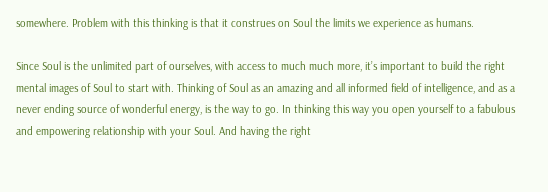somewhere. Problem with this thinking is that it construes on Soul the limits we experience as humans.

Since Soul is the unlimited part of ourselves, with access to much much more, it’s important to build the right mental images of Soul to start with. Thinking of Soul as an amazing and all informed field of intelligence, and as a never ending source of wonderful energy, is the way to go. In thinking this way you open yourself to a fabulous and empowering relationship with your Soul. And having the right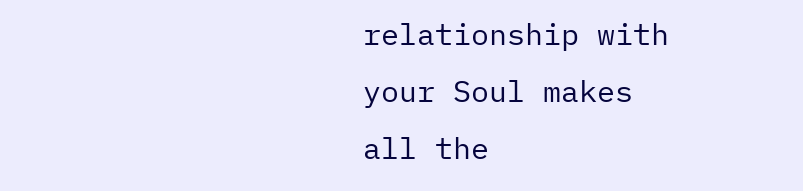relationship with your Soul makes all the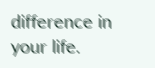difference in your life.